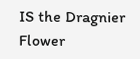IS the Dragnier Flower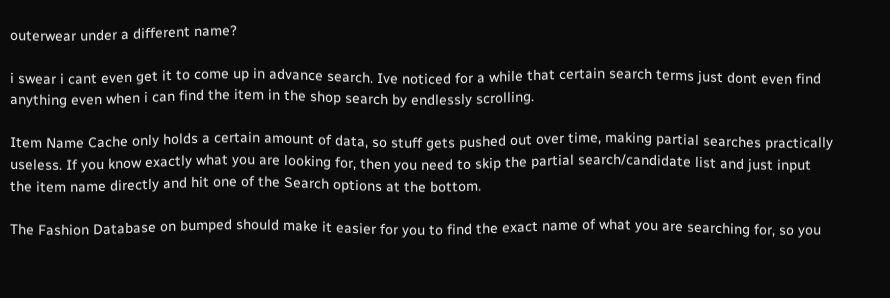outerwear under a different name?

i swear i cant even get it to come up in advance search. Ive noticed for a while that certain search terms just dont even find anything even when i can find the item in the shop search by endlessly scrolling.

Item Name Cache only holds a certain amount of data, so stuff gets pushed out over time, making partial searches practically useless. If you know exactly what you are looking for, then you need to skip the partial search/candidate list and just input the item name directly and hit one of the Search options at the bottom.

The Fashion Database on bumped should make it easier for you to find the exact name of what you are searching for, so you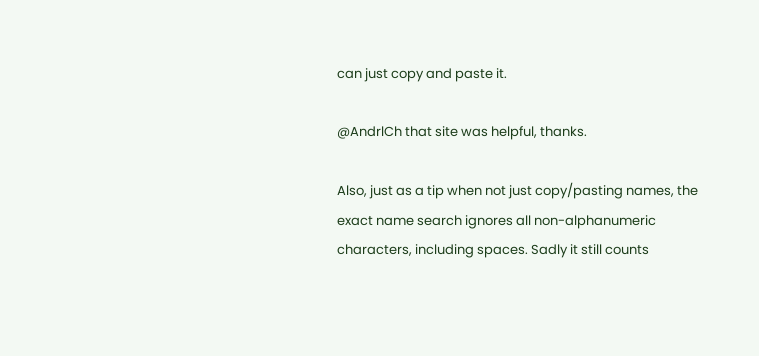can just copy and paste it.

@AndrlCh that site was helpful, thanks.

Also, just as a tip when not just copy/pasting names, the exact name search ignores all non-alphanumeric characters, including spaces. Sadly it still counts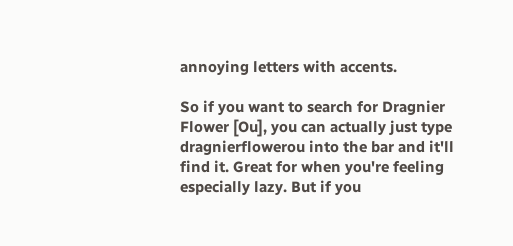annoying letters with accents.

So if you want to search for Dragnier Flower [Ou], you can actually just type dragnierflowerou into the bar and it'll find it. Great for when you're feeling especially lazy. But if you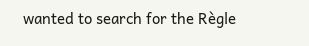wanted to search for the Règle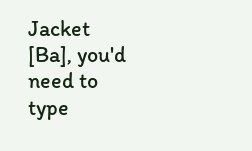Jacket [Ba], you'd need to type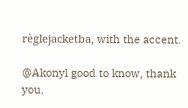règlejacketba, with the accent.

@Akonyl good to know, thank you.